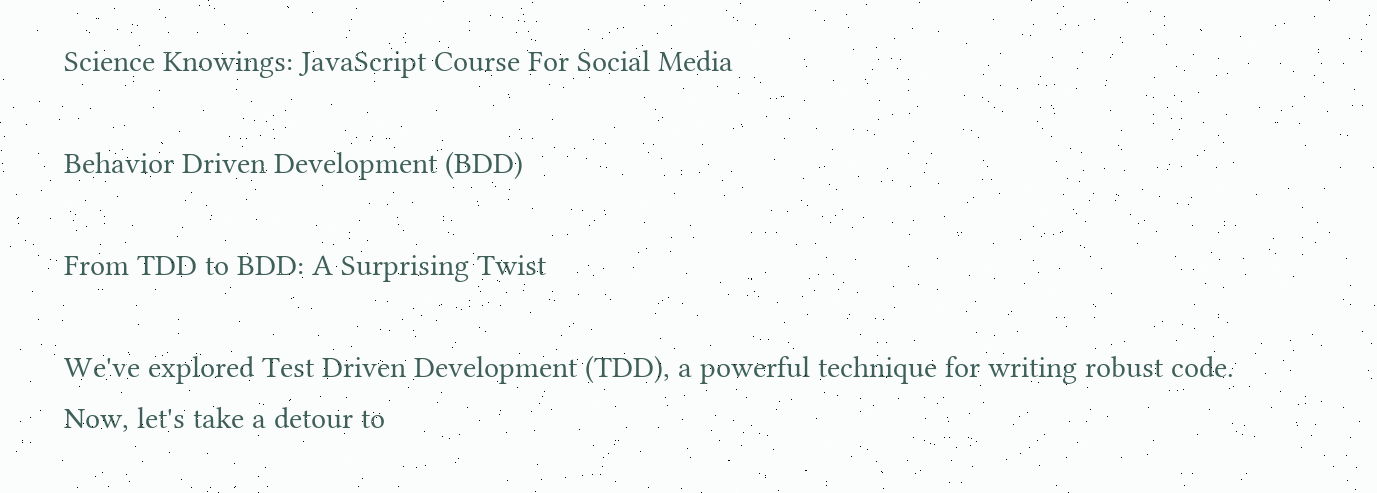Science Knowings: JavaScript Course For Social Media

Behavior Driven Development (BDD)

From TDD to BDD: A Surprising Twist

We've explored Test Driven Development (TDD), a powerful technique for writing robust code. Now, let's take a detour to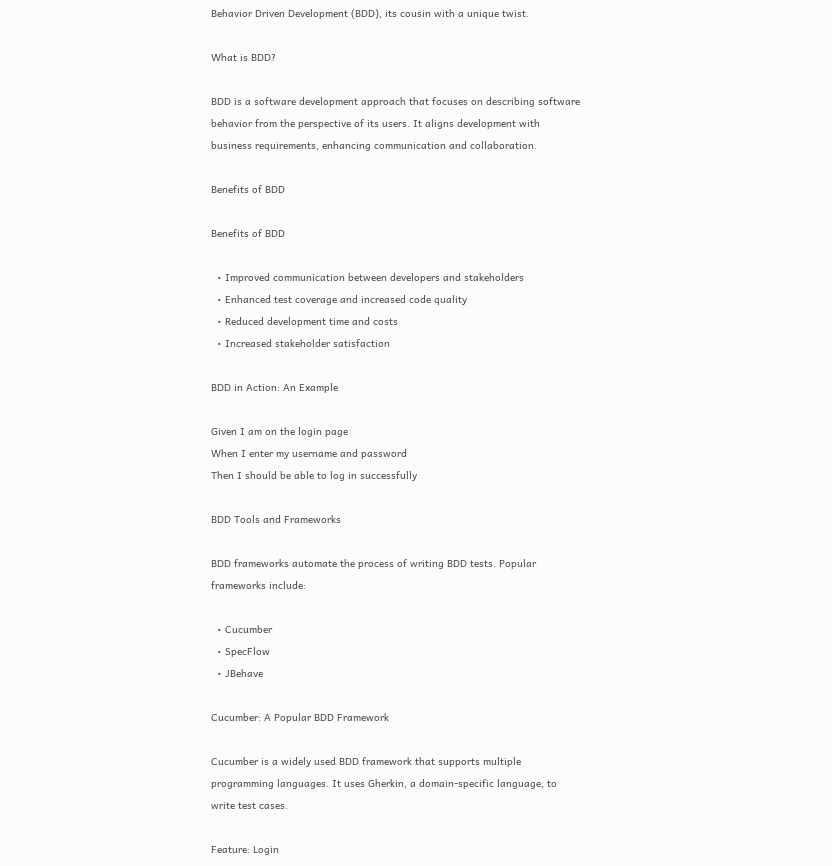Behavior Driven Development (BDD), its cousin with a unique twist.

What is BDD?

BDD is a software development approach that focuses on describing software behavior from the perspective of its users. It aligns development with business requirements, enhancing communication and collaboration.

Benefits of BDD

Benefits of BDD

  • Improved communication between developers and stakeholders
  • Enhanced test coverage and increased code quality
  • Reduced development time and costs
  • Increased stakeholder satisfaction

BDD in Action: An Example

Given I am on the login page
When I enter my username and password
Then I should be able to log in successfully

BDD Tools and Frameworks

BDD frameworks automate the process of writing BDD tests. Popular frameworks include:

  • Cucumber
  • SpecFlow
  • JBehave

Cucumber: A Popular BDD Framework

Cucumber is a widely used BDD framework that supports multiple programming languages. It uses Gherkin, a domain-specific language, to write test cases.

Feature: Login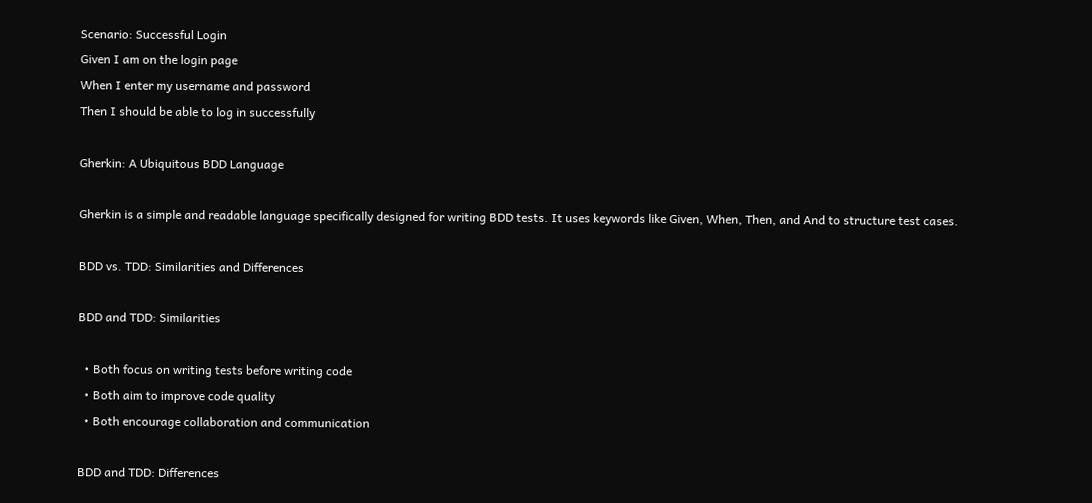Scenario: Successful Login
Given I am on the login page
When I enter my username and password
Then I should be able to log in successfully

Gherkin: A Ubiquitous BDD Language

Gherkin is a simple and readable language specifically designed for writing BDD tests. It uses keywords like Given, When, Then, and And to structure test cases.

BDD vs. TDD: Similarities and Differences

BDD and TDD: Similarities

  • Both focus on writing tests before writing code
  • Both aim to improve code quality
  • Both encourage collaboration and communication

BDD and TDD: Differences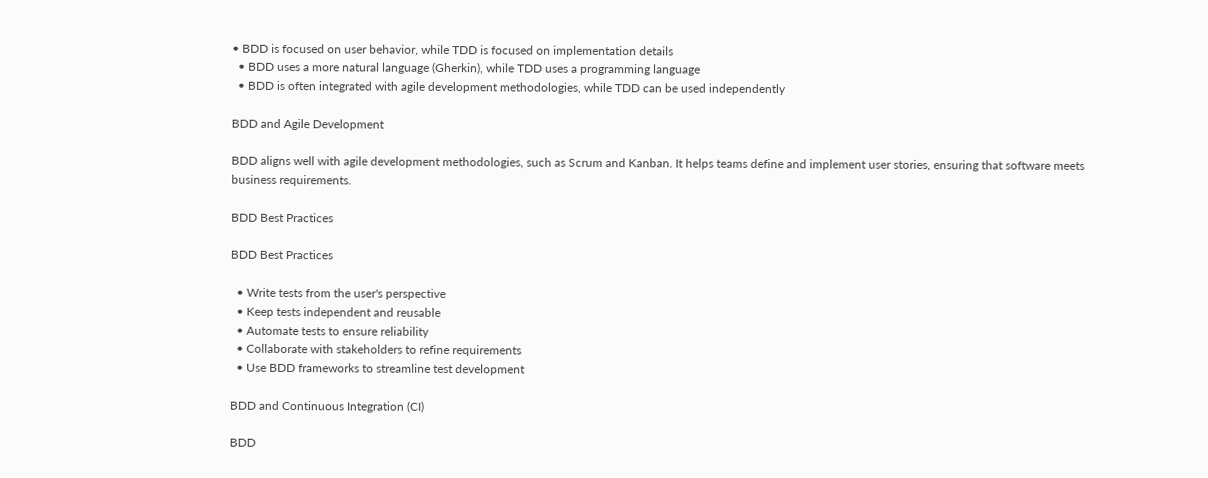• BDD is focused on user behavior, while TDD is focused on implementation details
  • BDD uses a more natural language (Gherkin), while TDD uses a programming language
  • BDD is often integrated with agile development methodologies, while TDD can be used independently

BDD and Agile Development

BDD aligns well with agile development methodologies, such as Scrum and Kanban. It helps teams define and implement user stories, ensuring that software meets business requirements.

BDD Best Practices

BDD Best Practices

  • Write tests from the user's perspective
  • Keep tests independent and reusable
  • Automate tests to ensure reliability
  • Collaborate with stakeholders to refine requirements
  • Use BDD frameworks to streamline test development

BDD and Continuous Integration (CI)

BDD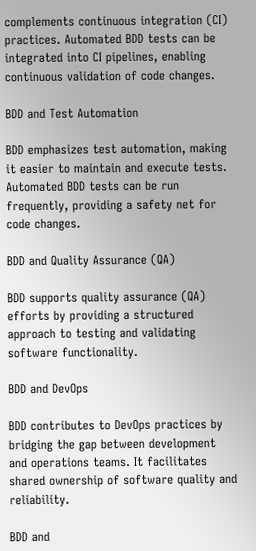complements continuous integration (CI) practices. Automated BDD tests can be integrated into CI pipelines, enabling continuous validation of code changes.

BDD and Test Automation

BDD emphasizes test automation, making it easier to maintain and execute tests. Automated BDD tests can be run frequently, providing a safety net for code changes.

BDD and Quality Assurance (QA)

BDD supports quality assurance (QA) efforts by providing a structured approach to testing and validating software functionality.

BDD and DevOps

BDD contributes to DevOps practices by bridging the gap between development and operations teams. It facilitates shared ownership of software quality and reliability.

BDD and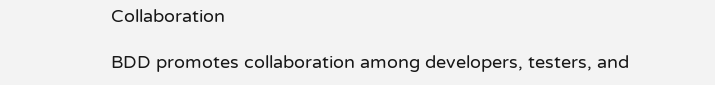Collaboration

BDD promotes collaboration among developers, testers, and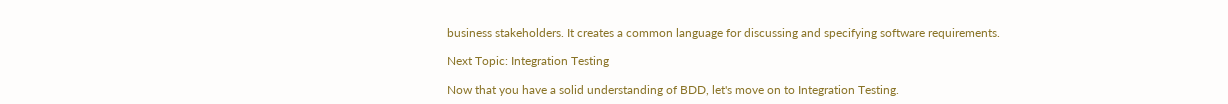business stakeholders. It creates a common language for discussing and specifying software requirements.

Next Topic: Integration Testing

Now that you have a solid understanding of BDD, let's move on to Integration Testing.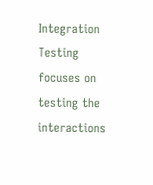Integration Testing focuses on testing the interactions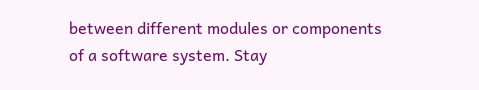between different modules or components of a software system. Stay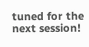tuned for the next session!